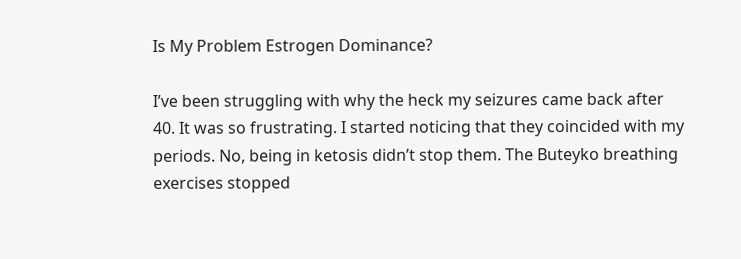Is My Problem Estrogen Dominance?

I’ve been struggling with why the heck my seizures came back after 40. It was so frustrating. I started noticing that they coincided with my periods. No, being in ketosis didn’t stop them. The Buteyko breathing exercises stopped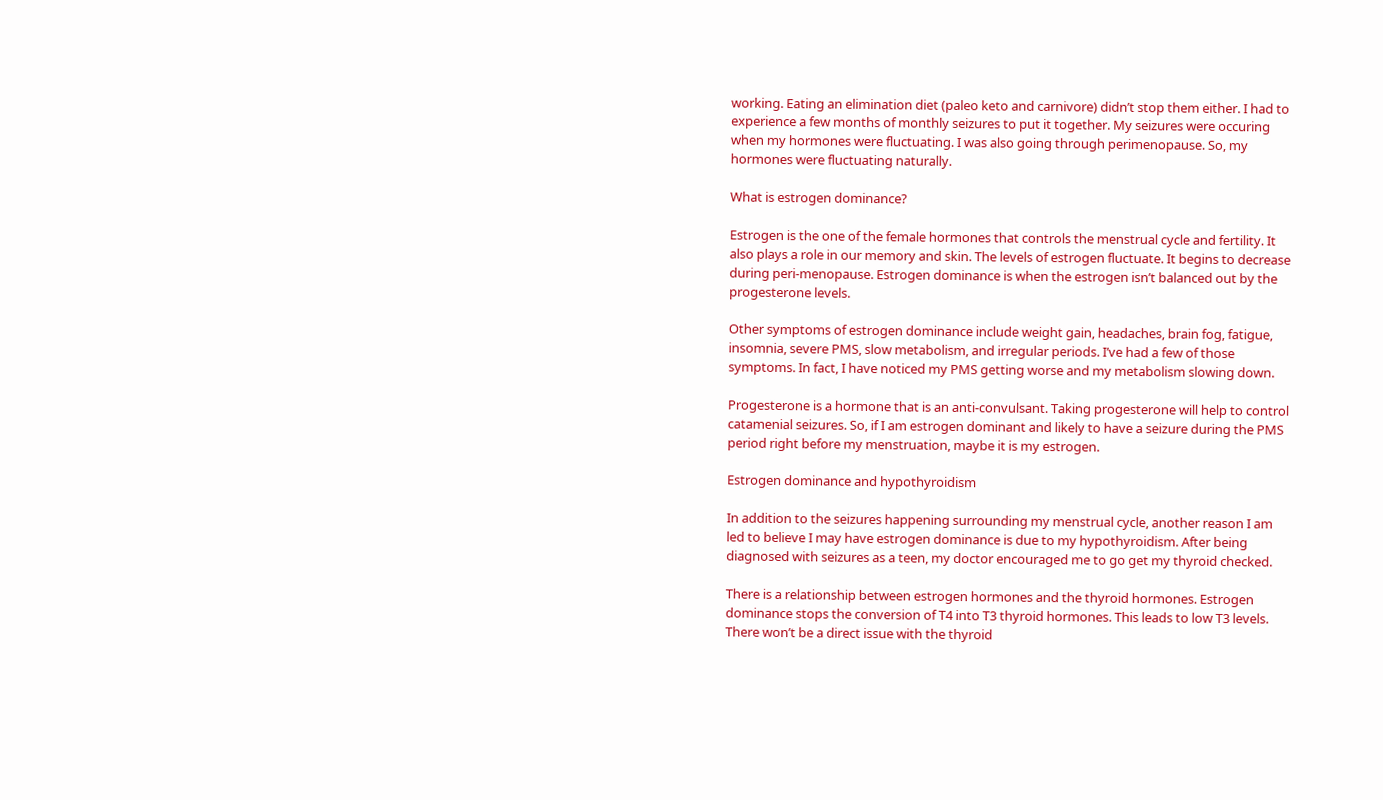working. Eating an elimination diet (paleo keto and carnivore) didn’t stop them either. I had to experience a few months of monthly seizures to put it together. My seizures were occuring when my hormones were fluctuating. I was also going through perimenopause. So, my hormones were fluctuating naturally.

What is estrogen dominance?

Estrogen is the one of the female hormones that controls the menstrual cycle and fertility. It also plays a role in our memory and skin. The levels of estrogen fluctuate. It begins to decrease during peri-menopause. Estrogen dominance is when the estrogen isn’t balanced out by the progesterone levels.

Other symptoms of estrogen dominance include weight gain, headaches, brain fog, fatigue, insomnia, severe PMS, slow metabolism, and irregular periods. I’ve had a few of those symptoms. In fact, I have noticed my PMS getting worse and my metabolism slowing down.

Progesterone is a hormone that is an anti-convulsant. Taking progesterone will help to control catamenial seizures. So, if I am estrogen dominant and likely to have a seizure during the PMS period right before my menstruation, maybe it is my estrogen.

Estrogen dominance and hypothyroidism

In addition to the seizures happening surrounding my menstrual cycle, another reason I am led to believe I may have estrogen dominance is due to my hypothyroidism. After being diagnosed with seizures as a teen, my doctor encouraged me to go get my thyroid checked.

There is a relationship between estrogen hormones and the thyroid hormones. Estrogen dominance stops the conversion of T4 into T3 thyroid hormones. This leads to low T3 levels. There won’t be a direct issue with the thyroid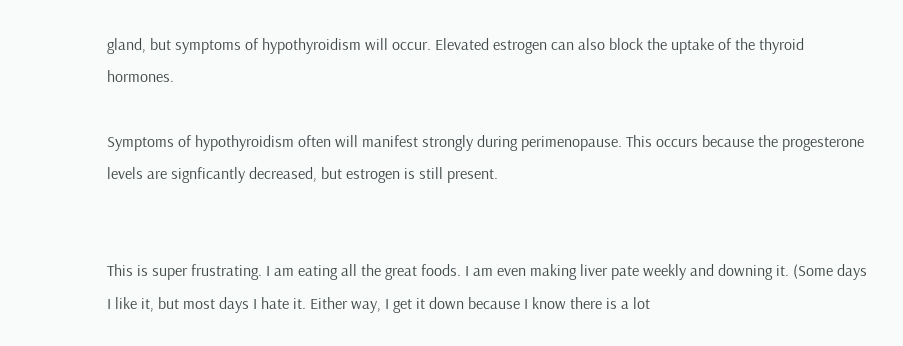gland, but symptoms of hypothyroidism will occur. Elevated estrogen can also block the uptake of the thyroid hormones.

Symptoms of hypothyroidism often will manifest strongly during perimenopause. This occurs because the progesterone levels are signficantly decreased, but estrogen is still present.


This is super frustrating. I am eating all the great foods. I am even making liver pate weekly and downing it. (Some days I like it, but most days I hate it. Either way, I get it down because I know there is a lot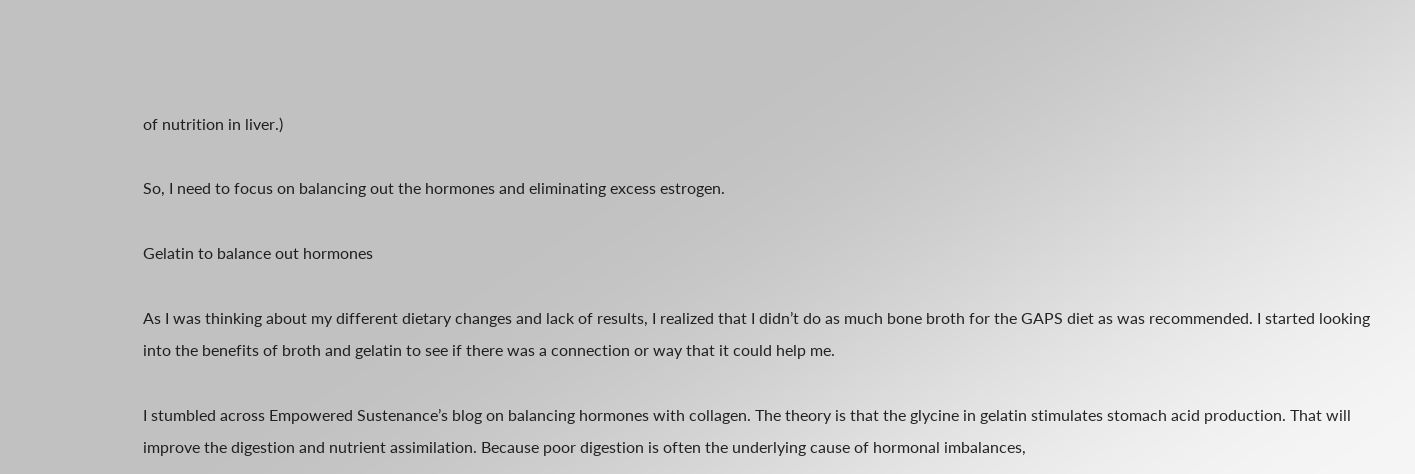of nutrition in liver.)

So, I need to focus on balancing out the hormones and eliminating excess estrogen.

Gelatin to balance out hormones

As I was thinking about my different dietary changes and lack of results, I realized that I didn’t do as much bone broth for the GAPS diet as was recommended. I started looking into the benefits of broth and gelatin to see if there was a connection or way that it could help me.

I stumbled across Empowered Sustenance’s blog on balancing hormones with collagen. The theory is that the glycine in gelatin stimulates stomach acid production. That will improve the digestion and nutrient assimilation. Because poor digestion is often the underlying cause of hormonal imbalances,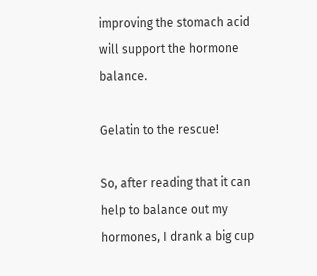improving the stomach acid will support the hormone balance.

Gelatin to the rescue!

So, after reading that it can help to balance out my hormones, I drank a big cup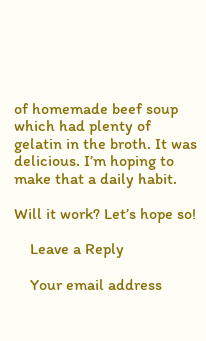of homemade beef soup which had plenty of gelatin in the broth. It was delicious. I’m hoping to make that a daily habit.

Will it work? Let’s hope so!

    Leave a Reply

    Your email address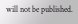will not be published.